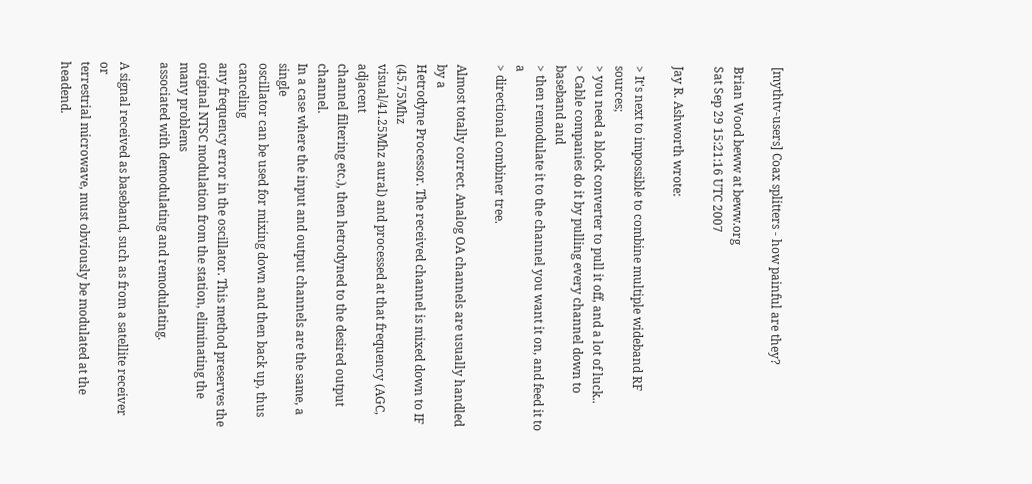[mythtv-users] Coax splitters - how painful are they?

Brian Wood beww at beww.org
Sat Sep 29 15:21:16 UTC 2007

Jay R. Ashworth wrote:

> It's next to impossible to combine multiple wideband RF sources;
> you need a block converter to pull it off, and a lot of luck..
> Cable companies do it by pulling every channel down to baseband and
> then remodulate it to the channel you want it on, and feed it to a
> directional combiner tree.

Almost totally correct. Analog OA channels are usually handled by a
Hetrodyne Processor. The received channel is mixed down to IF (45.75Mhz
visual/41.25Mhz aural) and processed at that frequency (AGC, adjacent
channel filtering etc.), then hetrodyned to the desired output channel.
In a case where the input and output channels are the same, a single
oscillator can be used for mixing down and then back up, thus canceling
any frequency error in the oscillator. This method preserves the
original NTSC modulation from the station, eliminating the many problems
associated with demodulating and remodulating.

A signal received as baseband, such as from a satellite receiver or
terrestrial microwave, must obviously be modulated at the headend.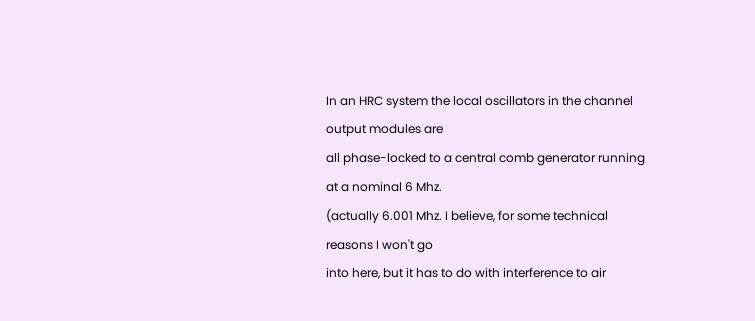In an HRC system the local oscillators in the channel output modules are
all phase-locked to a central comb generator running at a nominal 6 Mhz.
(actually 6.001 Mhz. I believe, for some technical reasons I won't go
into here, but it has to do with interference to air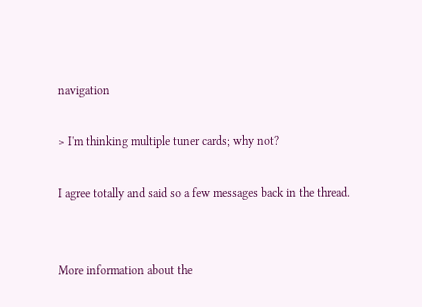navigation

> I'm thinking multiple tuner cards; why not?

I agree totally and said so a few messages back in the thread.


More information about the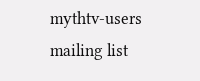mythtv-users mailing list